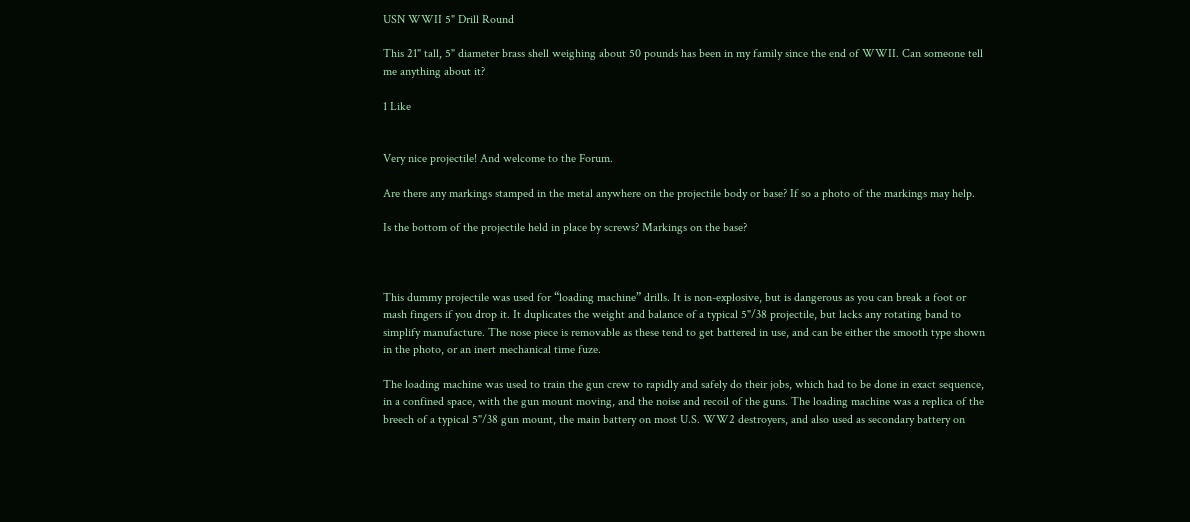USN WWII 5" Drill Round

This 21" tall, 5" diameter brass shell weighing about 50 pounds has been in my family since the end of WWII. Can someone tell me anything about it?

1 Like


Very nice projectile! And welcome to the Forum.

Are there any markings stamped in the metal anywhere on the projectile body or base? If so a photo of the markings may help.

Is the bottom of the projectile held in place by screws? Markings on the base?



This dummy projectile was used for “loading machine” drills. It is non-explosive, but is dangerous as you can break a foot or mash fingers if you drop it. It duplicates the weight and balance of a typical 5"/38 projectile, but lacks any rotating band to simplify manufacture. The nose piece is removable as these tend to get battered in use, and can be either the smooth type shown in the photo, or an inert mechanical time fuze.

The loading machine was used to train the gun crew to rapidly and safely do their jobs, which had to be done in exact sequence, in a confined space, with the gun mount moving, and the noise and recoil of the guns. The loading machine was a replica of the breech of a typical 5"/38 gun mount, the main battery on most U.S. WW2 destroyers, and also used as secondary battery on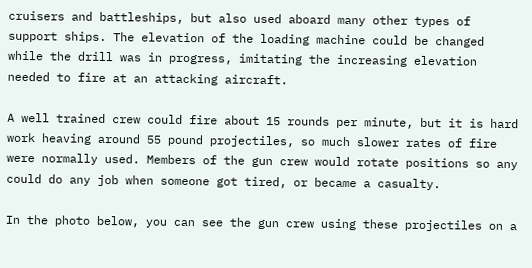cruisers and battleships, but also used aboard many other types of support ships. The elevation of the loading machine could be changed while the drill was in progress, imitating the increasing elevation needed to fire at an attacking aircraft.

A well trained crew could fire about 15 rounds per minute, but it is hard work heaving around 55 pound projectiles, so much slower rates of fire were normally used. Members of the gun crew would rotate positions so any could do any job when someone got tired, or became a casualty.

In the photo below, you can see the gun crew using these projectiles on a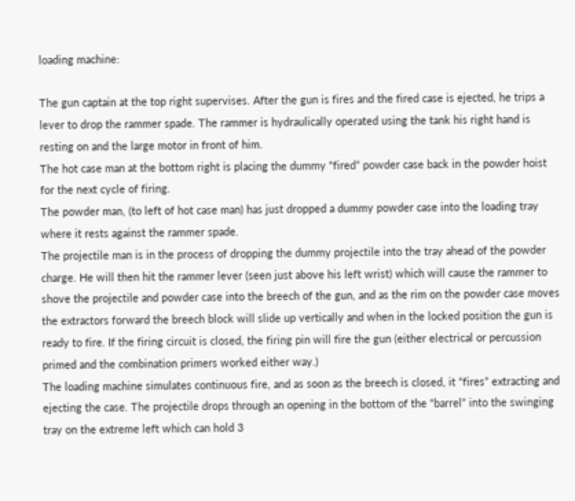loading machine:

The gun captain at the top right supervises. After the gun is fires and the fired case is ejected, he trips a lever to drop the rammer spade. The rammer is hydraulically operated using the tank his right hand is resting on and the large motor in front of him.
The hot case man at the bottom right is placing the dummy “fired” powder case back in the powder hoist for the next cycle of firing.
The powder man, (to left of hot case man) has just dropped a dummy powder case into the loading tray where it rests against the rammer spade.
The projectile man is in the process of dropping the dummy projectile into the tray ahead of the powder charge. He will then hit the rammer lever (seen just above his left wrist) which will cause the rammer to shove the projectile and powder case into the breech of the gun, and as the rim on the powder case moves the extractors forward the breech block will slide up vertically and when in the locked position the gun is ready to fire. If the firing circuit is closed, the firing pin will fire the gun (either electrical or percussion primed and the combination primers worked either way.)
The loading machine simulates continuous fire, and as soon as the breech is closed, it “fires” extracting and ejecting the case. The projectile drops through an opening in the bottom of the “barrel” into the swinging tray on the extreme left which can hold 3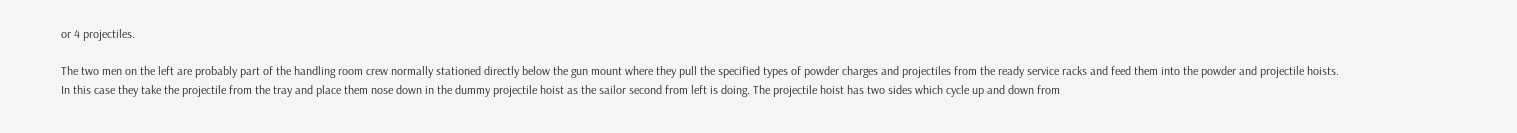or 4 projectiles.

The two men on the left are probably part of the handling room crew normally stationed directly below the gun mount where they pull the specified types of powder charges and projectiles from the ready service racks and feed them into the powder and projectile hoists. In this case they take the projectile from the tray and place them nose down in the dummy projectile hoist as the sailor second from left is doing. The projectile hoist has two sides which cycle up and down from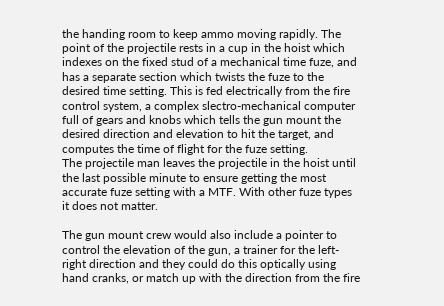the handing room to keep ammo moving rapidly. The point of the projectile rests in a cup in the hoist which indexes on the fixed stud of a mechanical time fuze, and has a separate section which twists the fuze to the desired time setting. This is fed electrically from the fire control system, a complex slectro-mechanical computer full of gears and knobs which tells the gun mount the desired direction and elevation to hit the target, and computes the time of flight for the fuze setting.
The projectile man leaves the projectile in the hoist until the last possible minute to ensure getting the most accurate fuze setting with a MTF. With other fuze types it does not matter.

The gun mount crew would also include a pointer to control the elevation of the gun, a trainer for the left-right direction and they could do this optically using hand cranks, or match up with the direction from the fire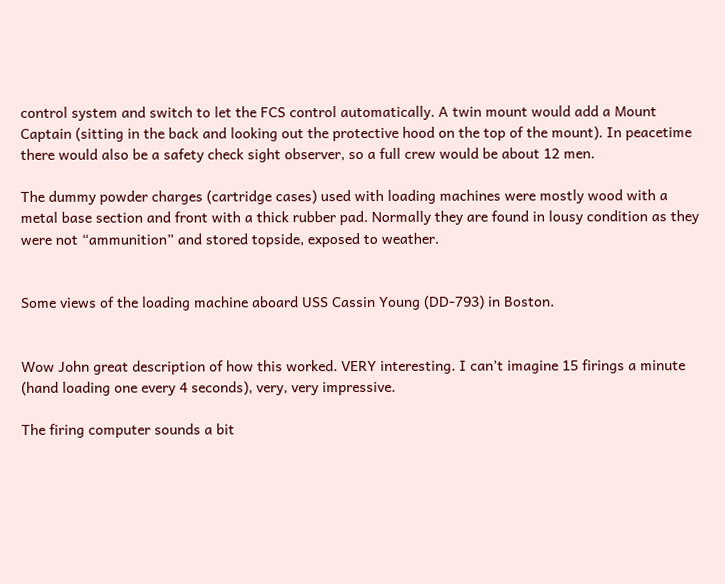control system and switch to let the FCS control automatically. A twin mount would add a Mount Captain (sitting in the back and looking out the protective hood on the top of the mount). In peacetime there would also be a safety check sight observer, so a full crew would be about 12 men.

The dummy powder charges (cartridge cases) used with loading machines were mostly wood with a metal base section and front with a thick rubber pad. Normally they are found in lousy condition as they were not “ammunition” and stored topside, exposed to weather.


Some views of the loading machine aboard USS Cassin Young (DD-793) in Boston.


Wow John great description of how this worked. VERY interesting. I can’t imagine 15 firings a minute (hand loading one every 4 seconds), very, very impressive.

The firing computer sounds a bit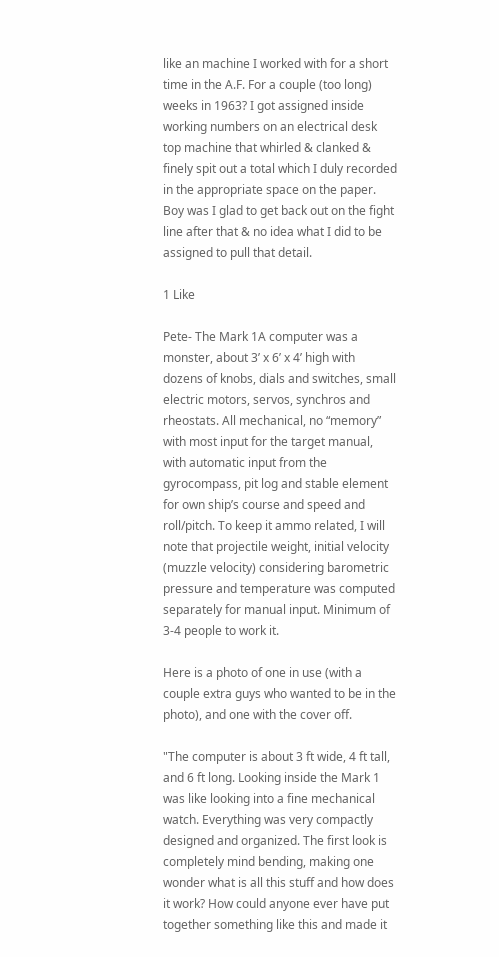like an machine I worked with for a short time in the A.F. For a couple (too long) weeks in 1963? I got assigned inside working numbers on an electrical desk top machine that whirled & clanked & finely spit out a total which I duly recorded in the appropriate space on the paper. Boy was I glad to get back out on the fight line after that & no idea what I did to be assigned to pull that detail.

1 Like

Pete- The Mark 1A computer was a monster, about 3’ x 6’ x 4’ high with dozens of knobs, dials and switches, small electric motors, servos, synchros and rheostats. All mechanical, no “memory” with most input for the target manual, with automatic input from the gyrocompass, pit log and stable element for own ship’s course and speed and roll/pitch. To keep it ammo related, I will note that projectile weight, initial velocity (muzzle velocity) considering barometric pressure and temperature was computed separately for manual input. Minimum of 3-4 people to work it.

Here is a photo of one in use (with a couple extra guys who wanted to be in the photo), and one with the cover off.

"The computer is about 3 ft wide, 4 ft tall, and 6 ft long. Looking inside the Mark 1 was like looking into a fine mechanical watch. Everything was very compactly designed and organized. The first look is completely mind bending, making one wonder what is all this stuff and how does it work? How could anyone ever have put together something like this and made it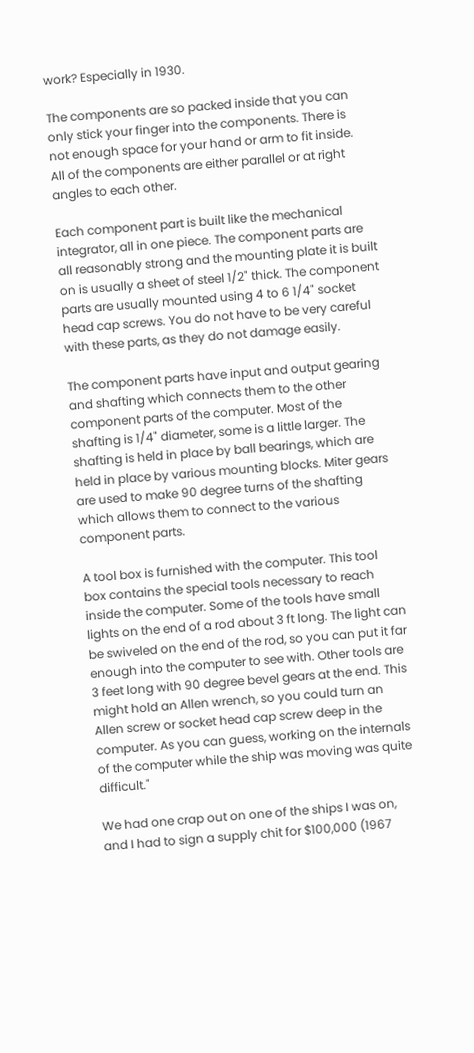work? Especially in 1930.

The components are so packed inside that you can only stick your finger into the components. There is not enough space for your hand or arm to fit inside. All of the components are either parallel or at right angles to each other.

Each component part is built like the mechanical integrator, all in one piece. The component parts are all reasonably strong and the mounting plate it is built on is usually a sheet of steel 1/2" thick. The component parts are usually mounted using 4 to 6 1/4" socket head cap screws. You do not have to be very careful with these parts, as they do not damage easily.

The component parts have input and output gearing and shafting which connects them to the other component parts of the computer. Most of the shafting is 1/4" diameter, some is a little larger. The shafting is held in place by ball bearings, which are held in place by various mounting blocks. Miter gears are used to make 90 degree turns of the shafting which allows them to connect to the various component parts.

A tool box is furnished with the computer. This tool box contains the special tools necessary to reach inside the computer. Some of the tools have small lights on the end of a rod about 3 ft long. The light can be swiveled on the end of the rod, so you can put it far enough into the computer to see with. Other tools are 3 feet long with 90 degree bevel gears at the end. This might hold an Allen wrench, so you could turn an Allen screw or socket head cap screw deep in the computer. As you can guess, working on the internals of the computer while the ship was moving was quite difficult."

We had one crap out on one of the ships I was on, and I had to sign a supply chit for $100,000 (1967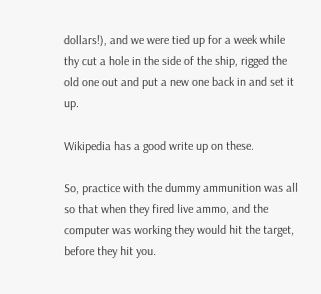dollars!), and we were tied up for a week while thy cut a hole in the side of the ship, rigged the old one out and put a new one back in and set it up.

Wikipedia has a good write up on these.

So, practice with the dummy ammunition was all so that when they fired live ammo, and the computer was working they would hit the target, before they hit you.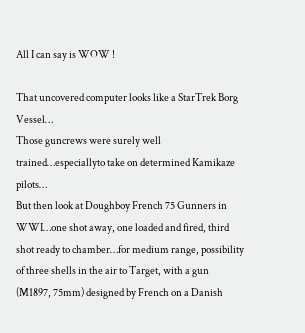All I can say is WOW !

That uncovered computer looks like a StarTrek Borg Vessel…
Those guncrews were surely well trained…especiallyto take on determined Kamikaze pilots…
But then look at Doughboy French 75 Gunners in WWI…one shot away, one loaded and fired, third shot ready to chamber…for medium range, possibility of three shells in the air to Target, with a gun (M1897, 75mm) designed by French on a Danish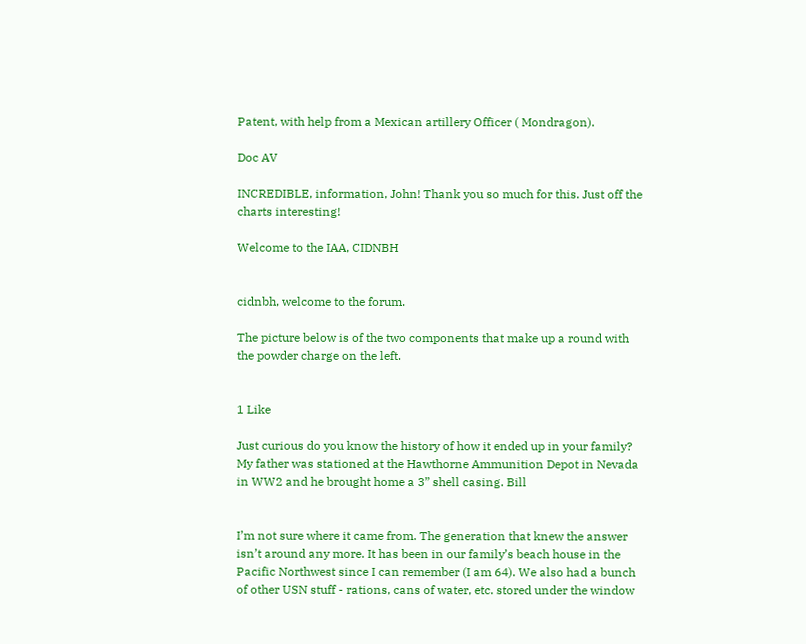Patent, with help from a Mexican artillery Officer ( Mondragon).

Doc AV

INCREDIBLE, information, John! Thank you so much for this. Just off the charts interesting!

Welcome to the IAA, CIDNBH


cidnbh, welcome to the forum.

The picture below is of the two components that make up a round with the powder charge on the left.


1 Like

Just curious do you know the history of how it ended up in your family? My father was stationed at the Hawthorne Ammunition Depot in Nevada in WW2 and he brought home a 3” shell casing. Bill


I’m not sure where it came from. The generation that knew the answer isn’t around any more. It has been in our family’s beach house in the Pacific Northwest since I can remember (I am 64). We also had a bunch of other USN stuff - rations, cans of water, etc. stored under the window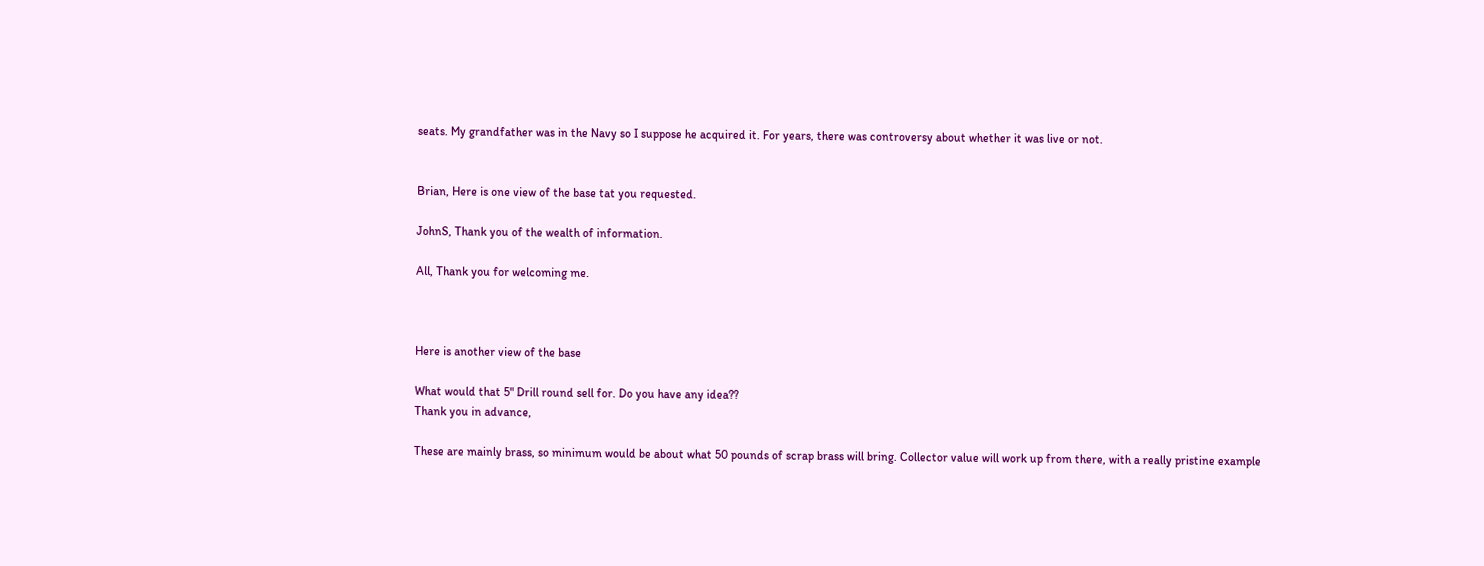seats. My grandfather was in the Navy so I suppose he acquired it. For years, there was controversy about whether it was live or not.


Brian, Here is one view of the base tat you requested.

JohnS, Thank you of the wealth of information.

All, Thank you for welcoming me.



Here is another view of the base

What would that 5" Drill round sell for. Do you have any idea??
Thank you in advance,

These are mainly brass, so minimum would be about what 50 pounds of scrap brass will bring. Collector value will work up from there, with a really pristine example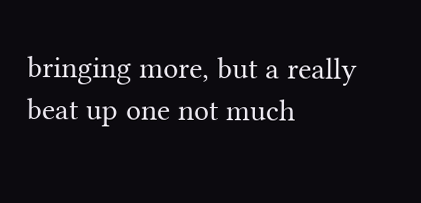bringing more, but a really beat up one not much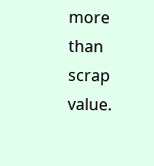more than scrap value.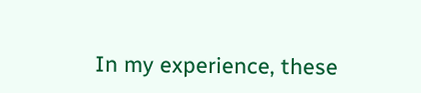In my experience, these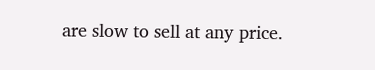are slow to sell at any price.